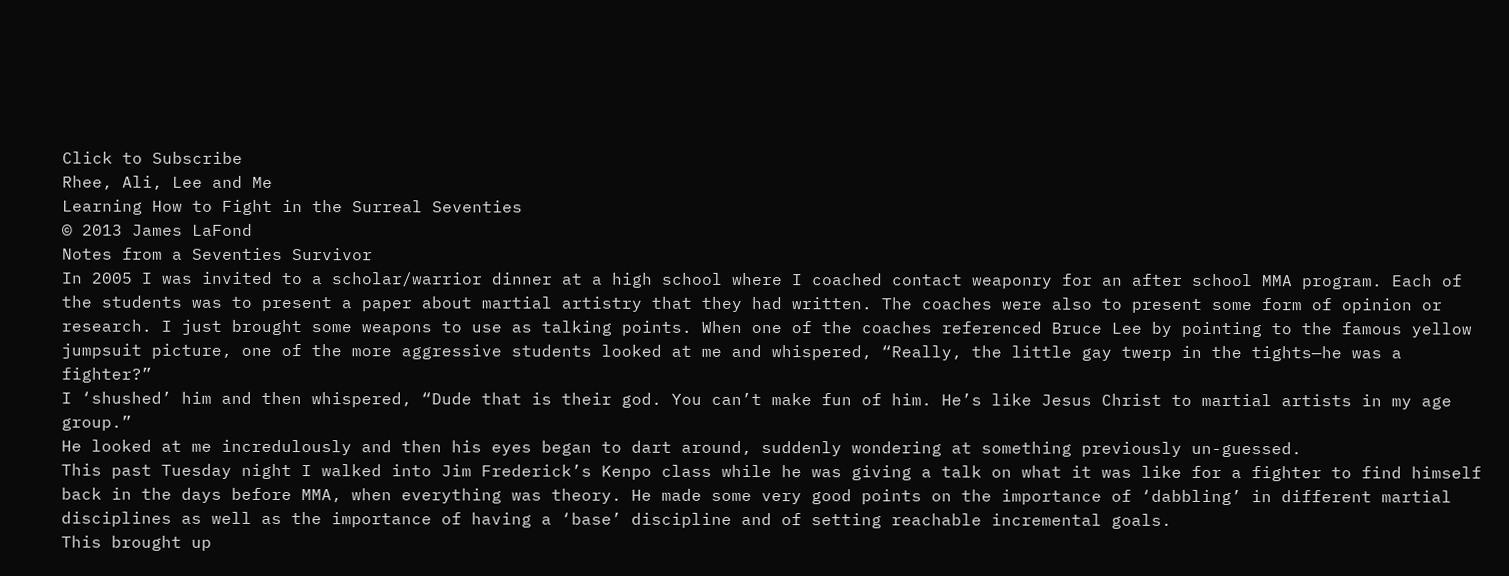Click to Subscribe
Rhee, Ali, Lee and Me
Learning How to Fight in the Surreal Seventies
© 2013 James LaFond
Notes from a Seventies Survivor
In 2005 I was invited to a scholar/warrior dinner at a high school where I coached contact weaponry for an after school MMA program. Each of the students was to present a paper about martial artistry that they had written. The coaches were also to present some form of opinion or research. I just brought some weapons to use as talking points. When one of the coaches referenced Bruce Lee by pointing to the famous yellow jumpsuit picture, one of the more aggressive students looked at me and whispered, “Really, the little gay twerp in the tights—he was a fighter?”
I ‘shushed’ him and then whispered, “Dude that is their god. You can’t make fun of him. He’s like Jesus Christ to martial artists in my age group.”
He looked at me incredulously and then his eyes began to dart around, suddenly wondering at something previously un-guessed.
This past Tuesday night I walked into Jim Frederick’s Kenpo class while he was giving a talk on what it was like for a fighter to find himself back in the days before MMA, when everything was theory. He made some very good points on the importance of ‘dabbling’ in different martial disciplines as well as the importance of having a ‘base’ discipline and of setting reachable incremental goals.
This brought up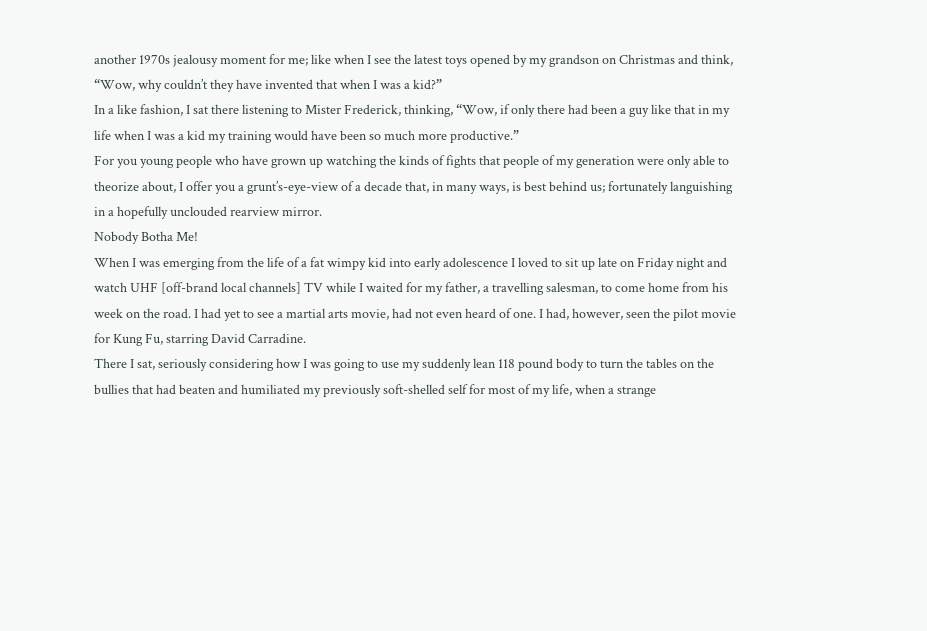another 1970s jealousy moment for me; like when I see the latest toys opened by my grandson on Christmas and think, “Wow, why couldn’t they have invented that when I was a kid?”
In a like fashion, I sat there listening to Mister Frederick, thinking, “Wow, if only there had been a guy like that in my life when I was a kid my training would have been so much more productive.”
For you young people who have grown up watching the kinds of fights that people of my generation were only able to theorize about, I offer you a grunt’s-eye-view of a decade that, in many ways, is best behind us; fortunately languishing in a hopefully unclouded rearview mirror.
Nobody Botha Me!
When I was emerging from the life of a fat wimpy kid into early adolescence I loved to sit up late on Friday night and watch UHF [off-brand local channels] TV while I waited for my father, a travelling salesman, to come home from his week on the road. I had yet to see a martial arts movie, had not even heard of one. I had, however, seen the pilot movie for Kung Fu, starring David Carradine.
There I sat, seriously considering how I was going to use my suddenly lean 118 pound body to turn the tables on the bullies that had beaten and humiliated my previously soft-shelled self for most of my life, when a strange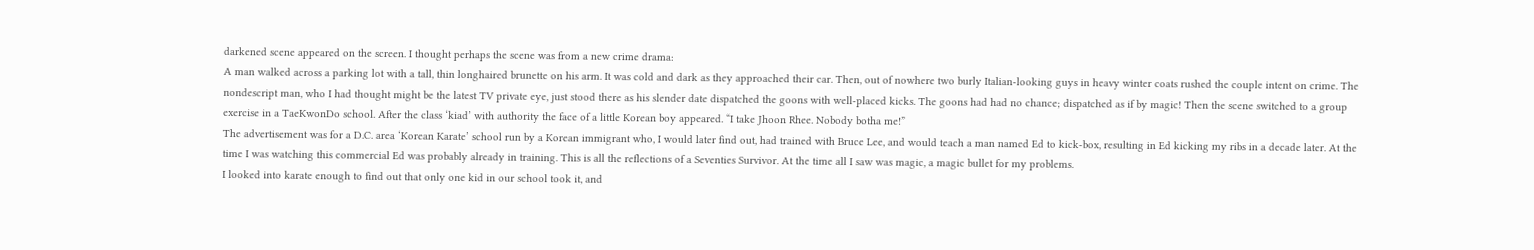darkened scene appeared on the screen. I thought perhaps the scene was from a new crime drama:
A man walked across a parking lot with a tall, thin longhaired brunette on his arm. It was cold and dark as they approached their car. Then, out of nowhere two burly Italian-looking guys in heavy winter coats rushed the couple intent on crime. The nondescript man, who I had thought might be the latest TV private eye, just stood there as his slender date dispatched the goons with well-placed kicks. The goons had had no chance; dispatched as if by magic! Then the scene switched to a group exercise in a TaeKwonDo school. After the class ‘kiad’ with authority the face of a little Korean boy appeared. “I take Jhoon Rhee. Nobody botha me!”
The advertisement was for a D.C. area ‘Korean Karate’ school run by a Korean immigrant who, I would later find out, had trained with Bruce Lee, and would teach a man named Ed to kick-box, resulting in Ed kicking my ribs in a decade later. At the time I was watching this commercial Ed was probably already in training. This is all the reflections of a Seventies Survivor. At the time all I saw was magic, a magic bullet for my problems.
I looked into karate enough to find out that only one kid in our school took it, and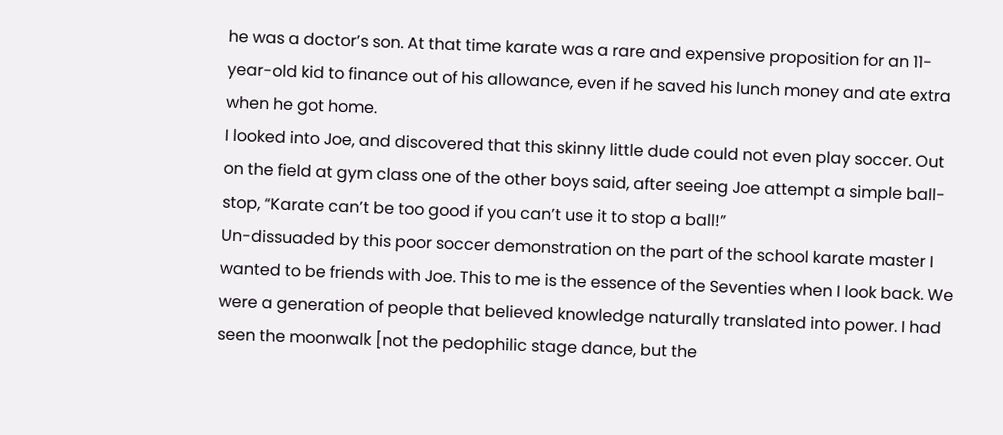he was a doctor’s son. At that time karate was a rare and expensive proposition for an 11-year-old kid to finance out of his allowance, even if he saved his lunch money and ate extra when he got home.
I looked into Joe, and discovered that this skinny little dude could not even play soccer. Out on the field at gym class one of the other boys said, after seeing Joe attempt a simple ball-stop, “Karate can’t be too good if you can’t use it to stop a ball!”
Un-dissuaded by this poor soccer demonstration on the part of the school karate master I wanted to be friends with Joe. This to me is the essence of the Seventies when I look back. We were a generation of people that believed knowledge naturally translated into power. I had seen the moonwalk [not the pedophilic stage dance, but the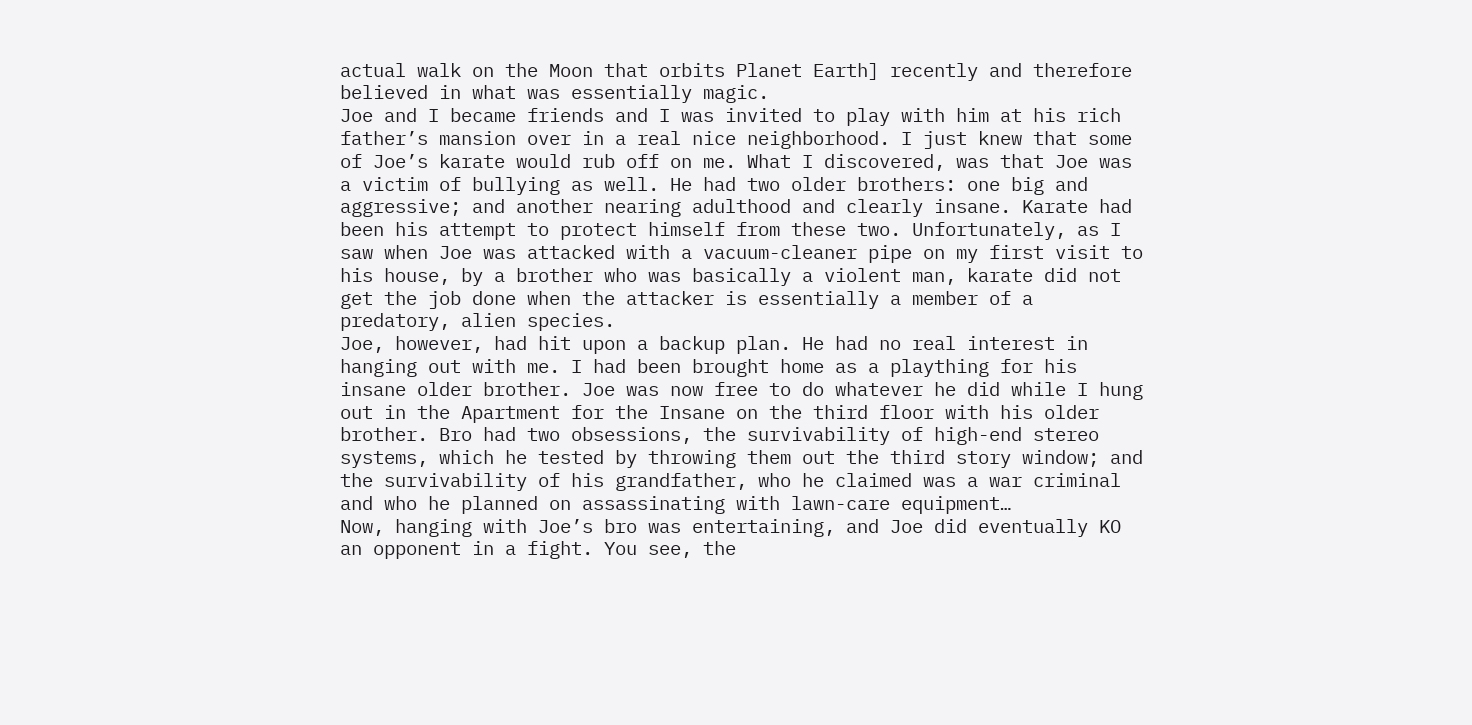actual walk on the Moon that orbits Planet Earth] recently and therefore believed in what was essentially magic.
Joe and I became friends and I was invited to play with him at his rich father’s mansion over in a real nice neighborhood. I just knew that some of Joe’s karate would rub off on me. What I discovered, was that Joe was a victim of bullying as well. He had two older brothers: one big and aggressive; and another nearing adulthood and clearly insane. Karate had been his attempt to protect himself from these two. Unfortunately, as I saw when Joe was attacked with a vacuum-cleaner pipe on my first visit to his house, by a brother who was basically a violent man, karate did not get the job done when the attacker is essentially a member of a predatory, alien species.
Joe, however, had hit upon a backup plan. He had no real interest in hanging out with me. I had been brought home as a plaything for his insane older brother. Joe was now free to do whatever he did while I hung out in the Apartment for the Insane on the third floor with his older brother. Bro had two obsessions, the survivability of high-end stereo systems, which he tested by throwing them out the third story window; and the survivability of his grandfather, who he claimed was a war criminal and who he planned on assassinating with lawn-care equipment…
Now, hanging with Joe’s bro was entertaining, and Joe did eventually KO an opponent in a fight. You see, the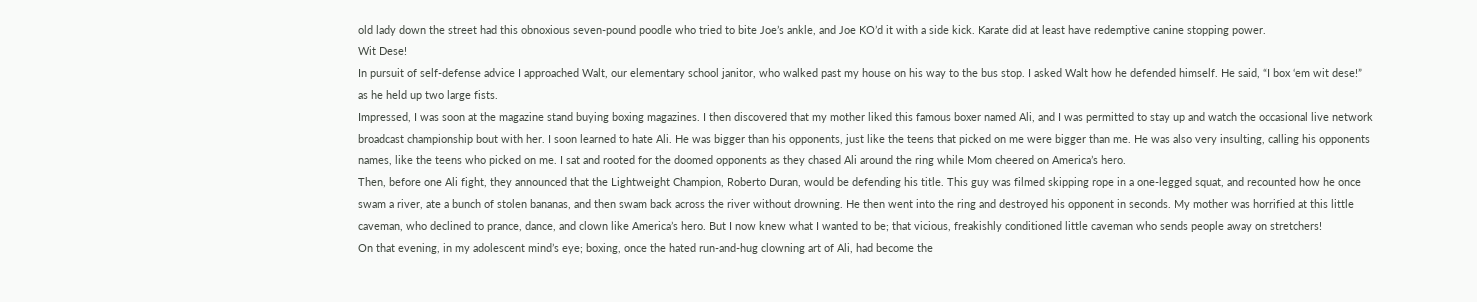old lady down the street had this obnoxious seven-pound poodle who tried to bite Joe’s ankle, and Joe KO’d it with a side kick. Karate did at least have redemptive canine stopping power.
Wit Dese!
In pursuit of self-defense advice I approached Walt, our elementary school janitor, who walked past my house on his way to the bus stop. I asked Walt how he defended himself. He said, “I box ‘em wit dese!” as he held up two large fists.
Impressed, I was soon at the magazine stand buying boxing magazines. I then discovered that my mother liked this famous boxer named Ali, and I was permitted to stay up and watch the occasional live network broadcast championship bout with her. I soon learned to hate Ali. He was bigger than his opponents, just like the teens that picked on me were bigger than me. He was also very insulting, calling his opponents names, like the teens who picked on me. I sat and rooted for the doomed opponents as they chased Ali around the ring while Mom cheered on America’s hero.
Then, before one Ali fight, they announced that the Lightweight Champion, Roberto Duran, would be defending his title. This guy was filmed skipping rope in a one-legged squat, and recounted how he once swam a river, ate a bunch of stolen bananas, and then swam back across the river without drowning. He then went into the ring and destroyed his opponent in seconds. My mother was horrified at this little caveman, who declined to prance, dance, and clown like America’s hero. But I now knew what I wanted to be; that vicious, freakishly conditioned little caveman who sends people away on stretchers!
On that evening, in my adolescent mind’s eye; boxing, once the hated run-and-hug clowning art of Ali, had become the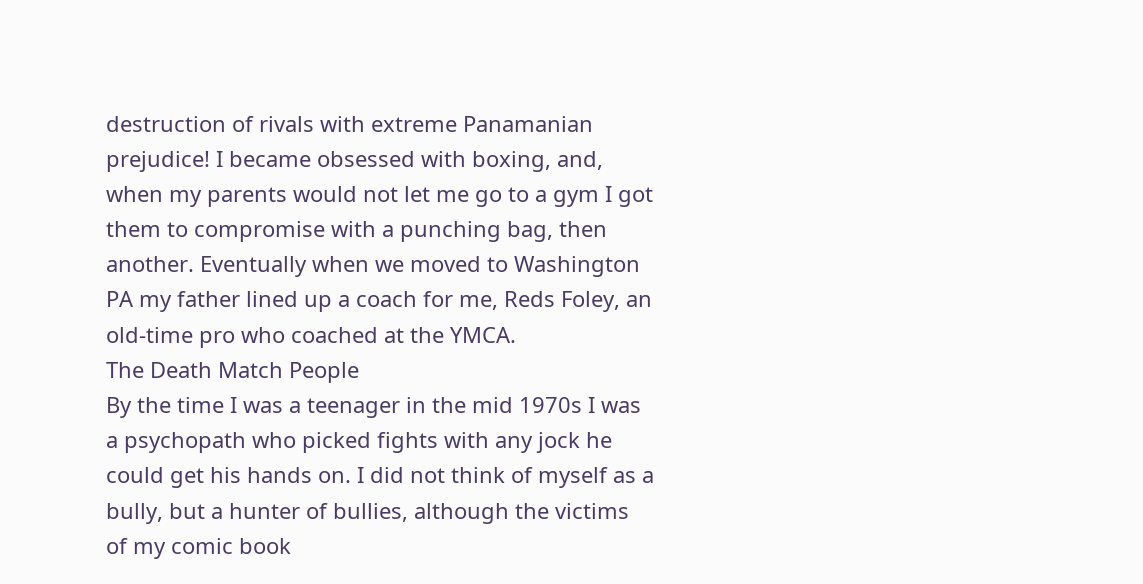destruction of rivals with extreme Panamanian prejudice! I became obsessed with boxing, and, when my parents would not let me go to a gym I got them to compromise with a punching bag, then another. Eventually when we moved to Washington PA my father lined up a coach for me, Reds Foley, an old-time pro who coached at the YMCA.
The Death Match People
By the time I was a teenager in the mid 1970s I was a psychopath who picked fights with any jock he could get his hands on. I did not think of myself as a bully, but a hunter of bullies, although the victims of my comic book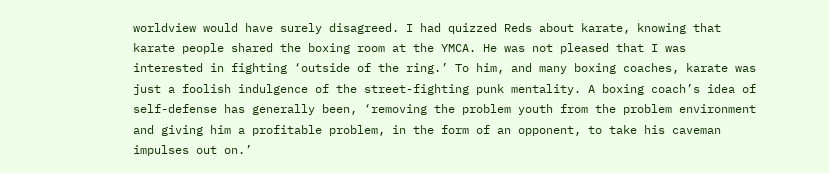worldview would have surely disagreed. I had quizzed Reds about karate, knowing that karate people shared the boxing room at the YMCA. He was not pleased that I was interested in fighting ‘outside of the ring.’ To him, and many boxing coaches, karate was just a foolish indulgence of the street-fighting punk mentality. A boxing coach’s idea of self-defense has generally been, ‘removing the problem youth from the problem environment and giving him a profitable problem, in the form of an opponent, to take his caveman impulses out on.’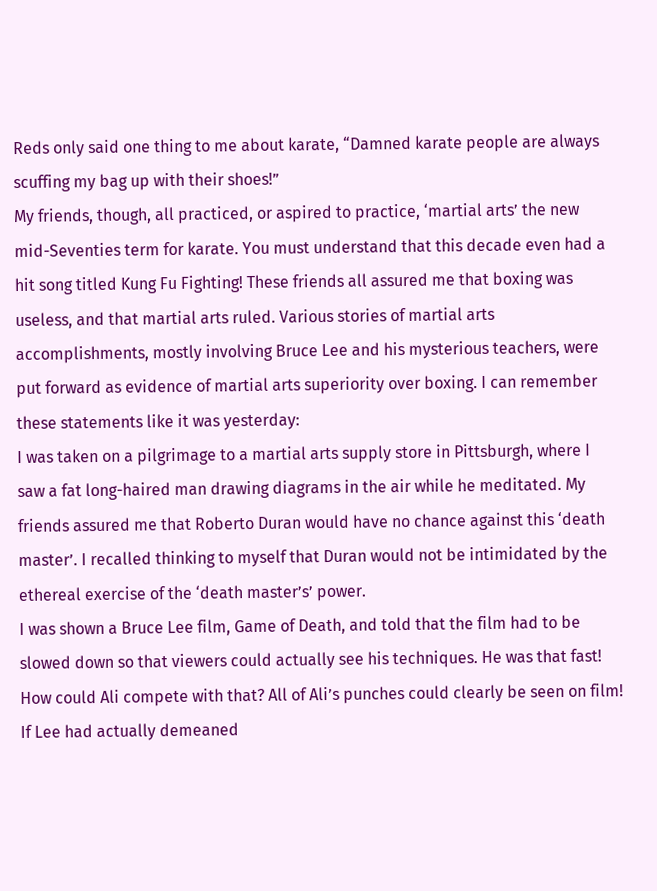Reds only said one thing to me about karate, “Damned karate people are always scuffing my bag up with their shoes!”
My friends, though, all practiced, or aspired to practice, ‘martial arts’ the new mid-Seventies term for karate. You must understand that this decade even had a hit song titled Kung Fu Fighting! These friends all assured me that boxing was useless, and that martial arts ruled. Various stories of martial arts accomplishments, mostly involving Bruce Lee and his mysterious teachers, were put forward as evidence of martial arts superiority over boxing. I can remember these statements like it was yesterday:
I was taken on a pilgrimage to a martial arts supply store in Pittsburgh, where I saw a fat long-haired man drawing diagrams in the air while he meditated. My friends assured me that Roberto Duran would have no chance against this ‘death master’. I recalled thinking to myself that Duran would not be intimidated by the ethereal exercise of the ‘death master’s’ power.
I was shown a Bruce Lee film, Game of Death, and told that the film had to be slowed down so that viewers could actually see his techniques. He was that fast! How could Ali compete with that? All of Ali’s punches could clearly be seen on film! If Lee had actually demeaned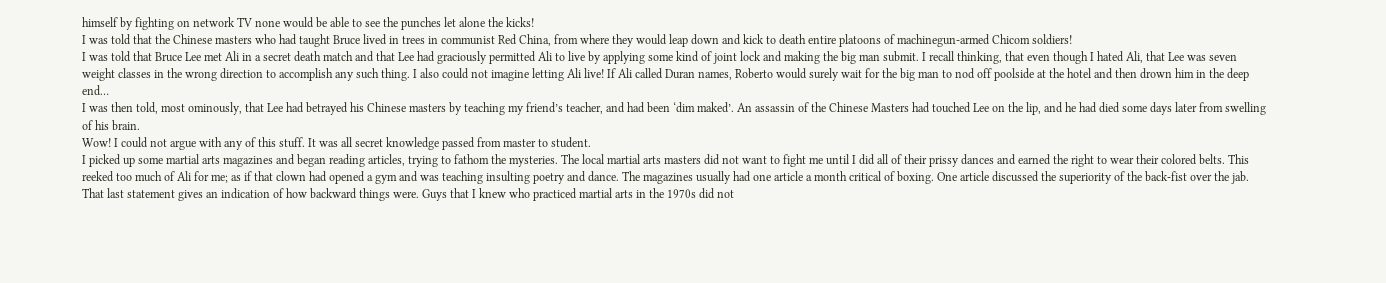himself by fighting on network TV none would be able to see the punches let alone the kicks!
I was told that the Chinese masters who had taught Bruce lived in trees in communist Red China, from where they would leap down and kick to death entire platoons of machinegun-armed Chicom soldiers!
I was told that Bruce Lee met Ali in a secret death match and that Lee had graciously permitted Ali to live by applying some kind of joint lock and making the big man submit. I recall thinking, that even though I hated Ali, that Lee was seven weight classes in the wrong direction to accomplish any such thing. I also could not imagine letting Ali live! If Ali called Duran names, Roberto would surely wait for the big man to nod off poolside at the hotel and then drown him in the deep end…
I was then told, most ominously, that Lee had betrayed his Chinese masters by teaching my friend’s teacher, and had been ‘dim maked’. An assassin of the Chinese Masters had touched Lee on the lip, and he had died some days later from swelling of his brain.
Wow! I could not argue with any of this stuff. It was all secret knowledge passed from master to student.
I picked up some martial arts magazines and began reading articles, trying to fathom the mysteries. The local martial arts masters did not want to fight me until I did all of their prissy dances and earned the right to wear their colored belts. This reeked too much of Ali for me; as if that clown had opened a gym and was teaching insulting poetry and dance. The magazines usually had one article a month critical of boxing. One article discussed the superiority of the back-fist over the jab.
That last statement gives an indication of how backward things were. Guys that I knew who practiced martial arts in the 1970s did not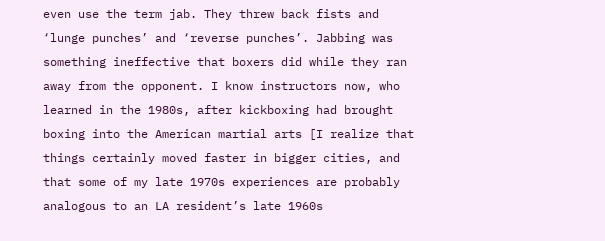even use the term jab. They threw back fists and ‘lunge punches’ and ‘reverse punches’. Jabbing was something ineffective that boxers did while they ran away from the opponent. I know instructors now, who learned in the 1980s, after kickboxing had brought boxing into the American martial arts [I realize that things certainly moved faster in bigger cities, and that some of my late 1970s experiences are probably analogous to an LA resident’s late 1960s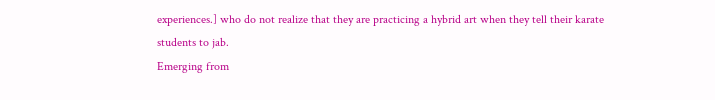experiences.] who do not realize that they are practicing a hybrid art when they tell their karate students to jab.
Emerging from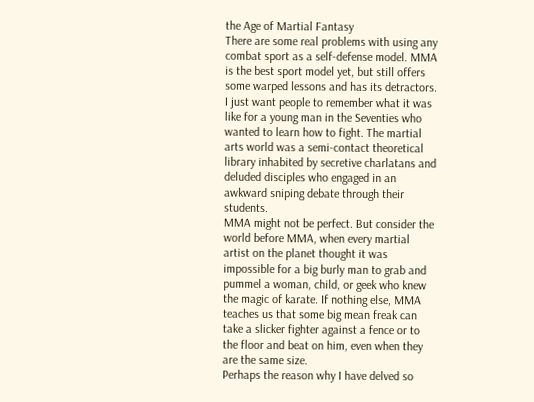the Age of Martial Fantasy
There are some real problems with using any combat sport as a self-defense model. MMA is the best sport model yet, but still offers some warped lessons and has its detractors. I just want people to remember what it was like for a young man in the Seventies who wanted to learn how to fight. The martial arts world was a semi-contact theoretical library inhabited by secretive charlatans and deluded disciples who engaged in an awkward sniping debate through their students.
MMA might not be perfect. But consider the world before MMA, when every martial artist on the planet thought it was impossible for a big burly man to grab and pummel a woman, child, or geek who knew the magic of karate. If nothing else, MMA teaches us that some big mean freak can take a slicker fighter against a fence or to the floor and beat on him, even when they are the same size.
Perhaps the reason why I have delved so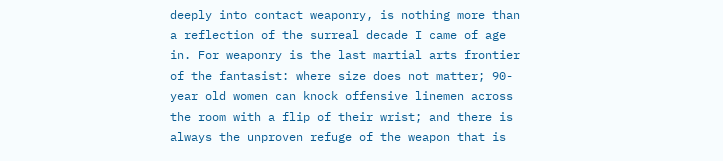deeply into contact weaponry, is nothing more than a reflection of the surreal decade I came of age in. For weaponry is the last martial arts frontier of the fantasist: where size does not matter; 90-year old women can knock offensive linemen across the room with a flip of their wrist; and there is always the unproven refuge of the weapon that is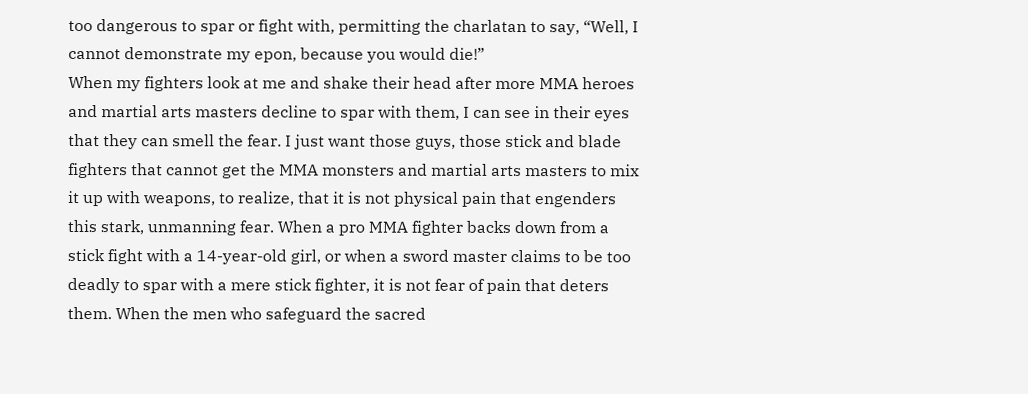too dangerous to spar or fight with, permitting the charlatan to say, “Well, I cannot demonstrate my epon, because you would die!”
When my fighters look at me and shake their head after more MMA heroes and martial arts masters decline to spar with them, I can see in their eyes that they can smell the fear. I just want those guys, those stick and blade fighters that cannot get the MMA monsters and martial arts masters to mix it up with weapons, to realize, that it is not physical pain that engenders this stark, unmanning fear. When a pro MMA fighter backs down from a stick fight with a 14-year-old girl, or when a sword master claims to be too deadly to spar with a mere stick fighter, it is not fear of pain that deters them. When the men who safeguard the sacred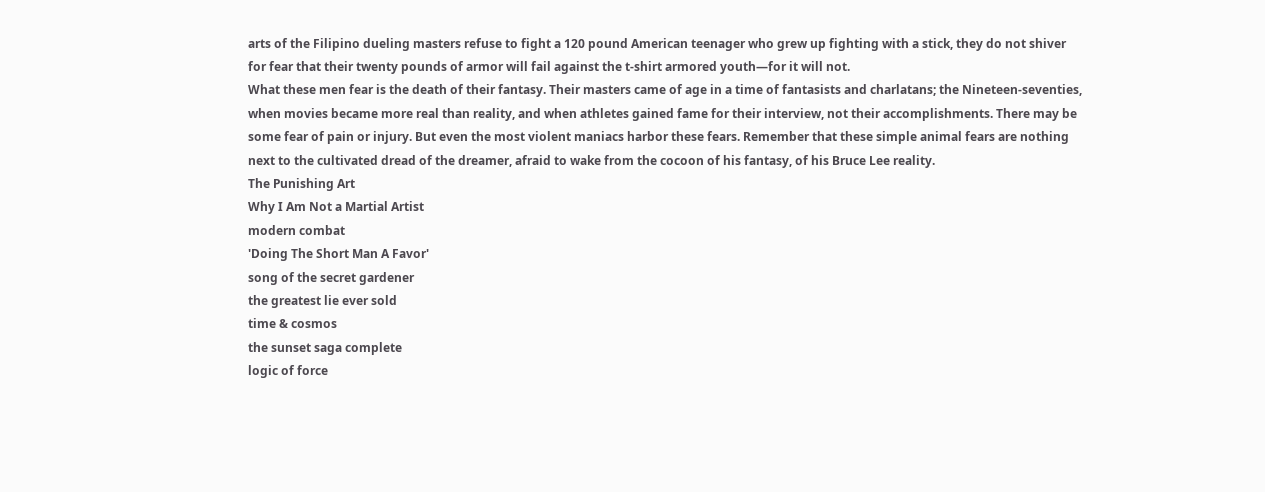arts of the Filipino dueling masters refuse to fight a 120 pound American teenager who grew up fighting with a stick, they do not shiver for fear that their twenty pounds of armor will fail against the t-shirt armored youth—for it will not.
What these men fear is the death of their fantasy. Their masters came of age in a time of fantasists and charlatans; the Nineteen-seventies, when movies became more real than reality, and when athletes gained fame for their interview, not their accomplishments. There may be some fear of pain or injury. But even the most violent maniacs harbor these fears. Remember that these simple animal fears are nothing next to the cultivated dread of the dreamer, afraid to wake from the cocoon of his fantasy, of his Bruce Lee reality.
The Punishing Art
Why I Am Not a Martial Artist
modern combat
'Doing The Short Man A Favor'
song of the secret gardener
the greatest lie ever sold
time & cosmos
the sunset saga complete
logic of force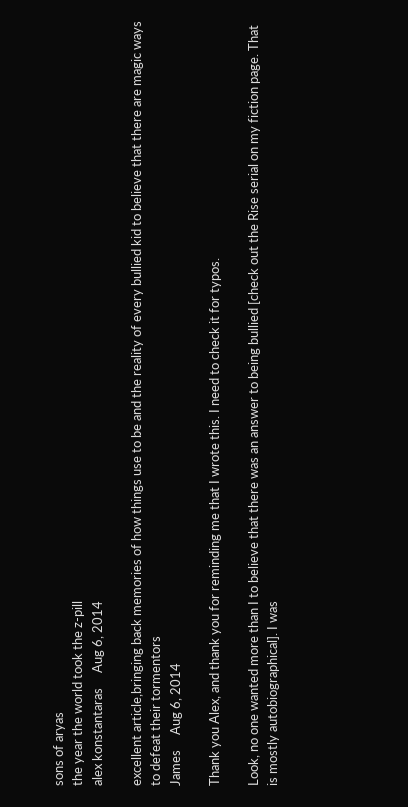sons of aryas
the year the world took the z-pill
alex konstantaras     Aug 6, 2014

excellent article,bringing back memories of how things use to be and the reality of every bullied kid to believe that there are magic ways to defeat their tormentors
James     Aug 6, 2014

Thank you Alex, and thank you for reminding me that I wrote this. I need to check it for typos.

Look, no one wanted more than I to believe that there was an answer to being bullied [check out the Rise serial on my fiction page. That is mostly autobiographical]. I was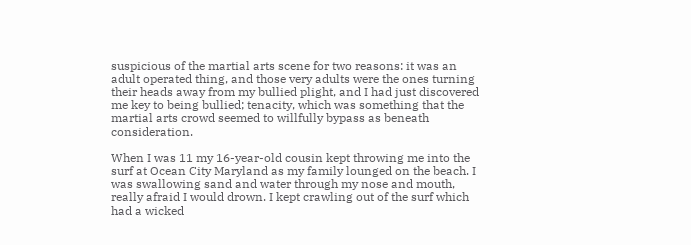suspicious of the martial arts scene for two reasons: it was an adult operated thing, and those very adults were the ones turning their heads away from my bullied plight, and I had just discovered me key to being bullied; tenacity, which was something that the martial arts crowd seemed to willfully bypass as beneath consideration.

When I was 11 my 16-year-old cousin kept throwing me into the surf at Ocean City Maryland as my family lounged on the beach. I was swallowing sand and water through my nose and mouth, really afraid I would drown. I kept crawling out of the surf which had a wicked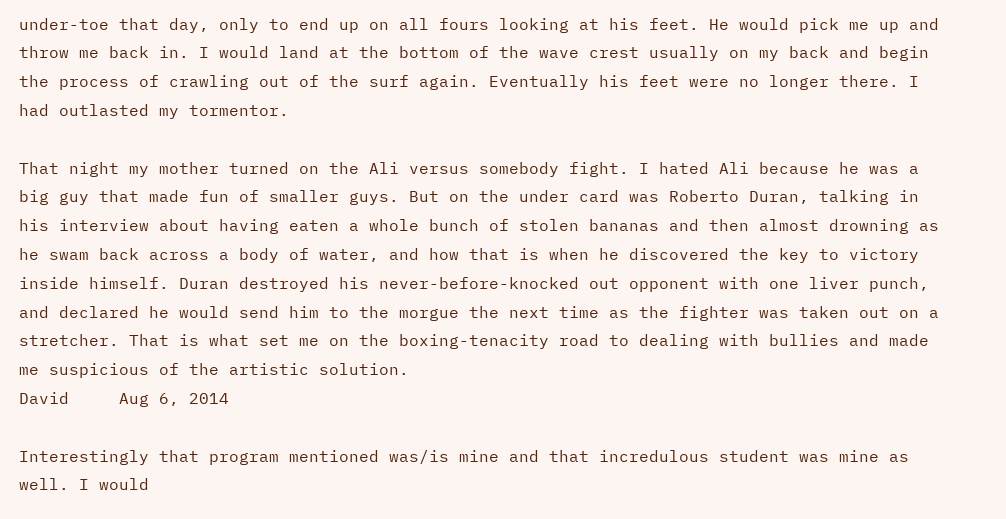under-toe that day, only to end up on all fours looking at his feet. He would pick me up and throw me back in. I would land at the bottom of the wave crest usually on my back and begin the process of crawling out of the surf again. Eventually his feet were no longer there. I had outlasted my tormentor.

That night my mother turned on the Ali versus somebody fight. I hated Ali because he was a big guy that made fun of smaller guys. But on the under card was Roberto Duran, talking in his interview about having eaten a whole bunch of stolen bananas and then almost drowning as he swam back across a body of water, and how that is when he discovered the key to victory inside himself. Duran destroyed his never-before-knocked out opponent with one liver punch, and declared he would send him to the morgue the next time as the fighter was taken out on a stretcher. That is what set me on the boxing-tenacity road to dealing with bullies and made me suspicious of the artistic solution.
David     Aug 6, 2014

Interestingly that program mentioned was/is mine and that incredulous student was mine as well. I would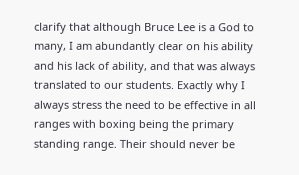clarify that although Bruce Lee is a God to many, I am abundantly clear on his ability and his lack of ability, and that was always translated to our students. Exactly why I always stress the need to be effective in all ranges with boxing being the primary standing range. Their should never be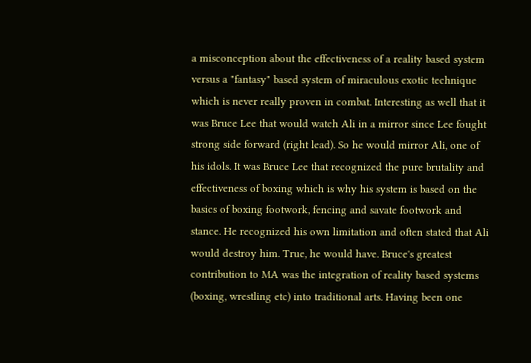a misconception about the effectiveness of a reality based system versus a "fantasy" based system of miraculous exotic technique which is never really proven in combat. Interesting as well that it was Bruce Lee that would watch Ali in a mirror since Lee fought strong side forward (right lead). So he would mirror Ali, one of his idols. It was Bruce Lee that recognized the pure brutality and effectiveness of boxing which is why his system is based on the basics of boxing footwork, fencing and savate footwork and stance. He recognized his own limitation and often stated that Ali would destroy him. True, he would have. Bruce's greatest contribution to MA was the integration of reality based systems (boxing, wrestling etc) into traditional arts. Having been one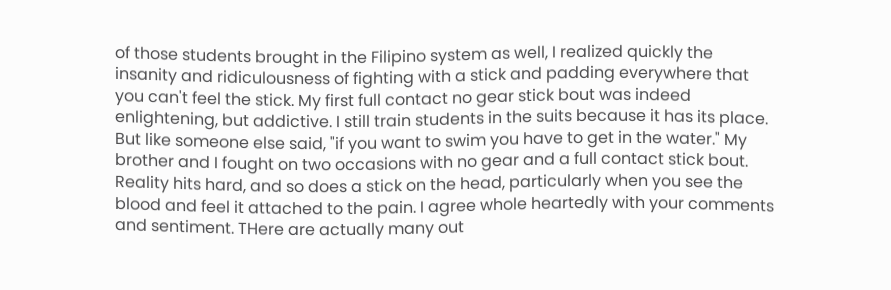of those students brought in the Filipino system as well, I realized quickly the insanity and ridiculousness of fighting with a stick and padding everywhere that you can't feel the stick. My first full contact no gear stick bout was indeed enlightening, but addictive. I still train students in the suits because it has its place. But like someone else said, "if you want to swim you have to get in the water." My brother and I fought on two occasions with no gear and a full contact stick bout. Reality hits hard, and so does a stick on the head, particularly when you see the blood and feel it attached to the pain. I agree whole heartedly with your comments and sentiment. THere are actually many out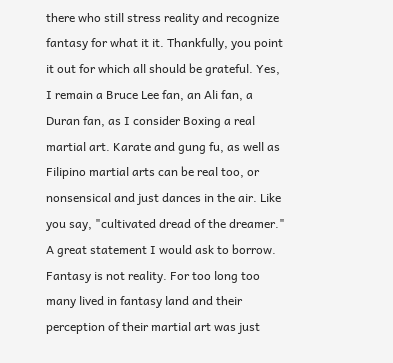there who still stress reality and recognize fantasy for what it it. Thankfully, you point it out for which all should be grateful. Yes, I remain a Bruce Lee fan, an Ali fan, a Duran fan, as I consider Boxing a real martial art. Karate and gung fu, as well as Filipino martial arts can be real too, or nonsensical and just dances in the air. Like you say, "cultivated dread of the dreamer." A great statement I would ask to borrow. Fantasy is not reality. For too long too many lived in fantasy land and their perception of their martial art was just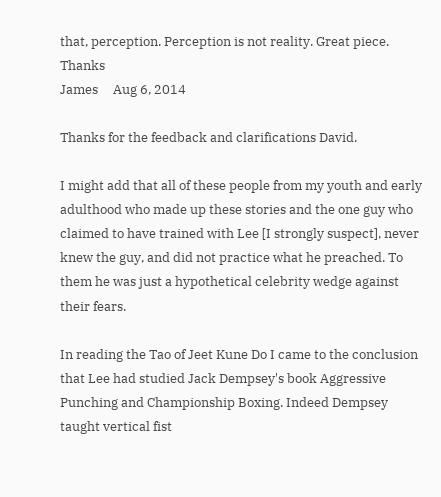that, perception. Perception is not reality. Great piece. Thanks
James     Aug 6, 2014

Thanks for the feedback and clarifications David.

I might add that all of these people from my youth and early adulthood who made up these stories and the one guy who claimed to have trained with Lee [I strongly suspect], never knew the guy, and did not practice what he preached. To them he was just a hypothetical celebrity wedge against their fears.

In reading the Tao of Jeet Kune Do I came to the conclusion that Lee had studied Jack Dempsey's book Aggressive Punching and Championship Boxing. Indeed Dempsey taught vertical fist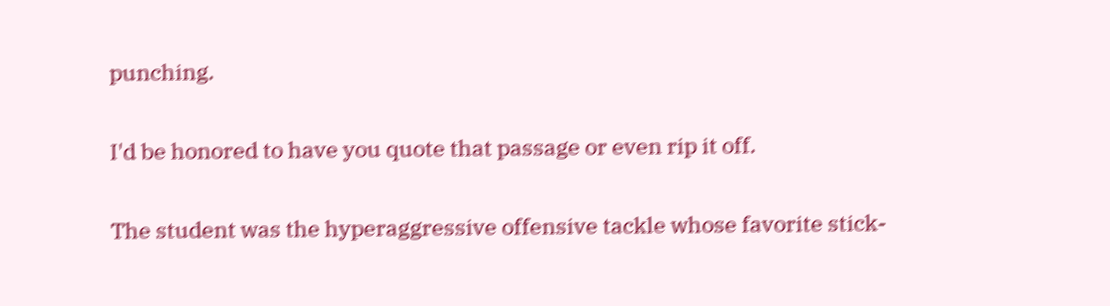punching.

I'd be honored to have you quote that passage or even rip it off.

The student was the hyperaggressive offensive tackle whose favorite stick-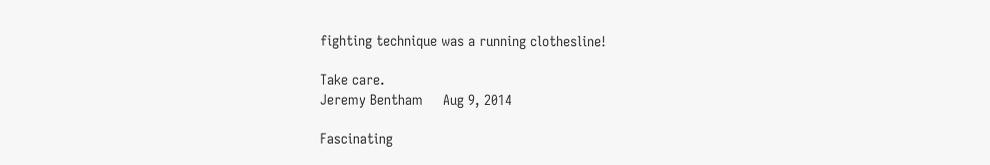fighting technique was a running clothesline!

Take care.
Jeremy Bentham     Aug 9, 2014

Fascinating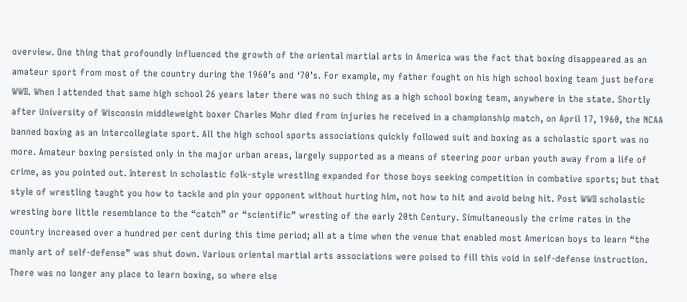overview. One thing that profoundly influenced the growth of the oriental martial arts in America was the fact that boxing disappeared as an amateur sport from most of the country during the 1960’s and ‘70’s. For example, my father fought on his high school boxing team just before WWII. When I attended that same high school 26 years later there was no such thing as a high school boxing team, anywhere in the state. Shortly after University of Wisconsin middleweight boxer Charles Mohr died from injuries he received in a championship match, on April 17, 1960, the NCAA banned boxing as an intercollegiate sport. All the high school sports associations quickly followed suit and boxing as a scholastic sport was no more. Amateur boxing persisted only in the major urban areas, largely supported as a means of steering poor urban youth away from a life of crime, as you pointed out. Interest in scholastic folk-style wrestling expanded for those boys seeking competition in combative sports; but that style of wrestling taught you how to tackle and pin your opponent without hurting him, not how to hit and avoid being hit. Post WWII scholastic wresting bore little resemblance to the “catch” or “scientific” wresting of the early 20th Century. Simultaneously the crime rates in the country increased over a hundred per cent during this time period; all at a time when the venue that enabled most American boys to learn “the manly art of self-defense” was shut down. Various oriental martial arts associations were poised to fill this void in self-defense instruction. There was no longer any place to learn boxing, so where else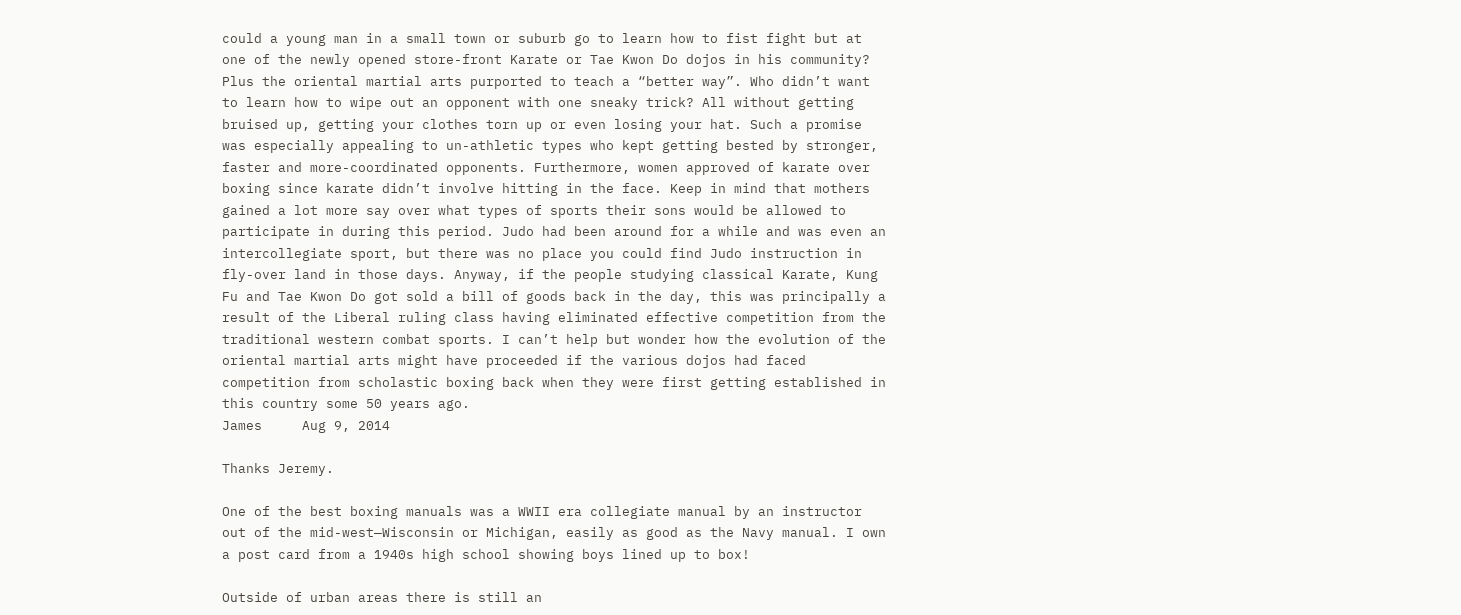could a young man in a small town or suburb go to learn how to fist fight but at one of the newly opened store-front Karate or Tae Kwon Do dojos in his community? Plus the oriental martial arts purported to teach a “better way”. Who didn’t want to learn how to wipe out an opponent with one sneaky trick? All without getting bruised up, getting your clothes torn up or even losing your hat. Such a promise was especially appealing to un-athletic types who kept getting bested by stronger, faster and more-coordinated opponents. Furthermore, women approved of karate over boxing since karate didn’t involve hitting in the face. Keep in mind that mothers gained a lot more say over what types of sports their sons would be allowed to participate in during this period. Judo had been around for a while and was even an intercollegiate sport, but there was no place you could find Judo instruction in fly-over land in those days. Anyway, if the people studying classical Karate, Kung Fu and Tae Kwon Do got sold a bill of goods back in the day, this was principally a result of the Liberal ruling class having eliminated effective competition from the traditional western combat sports. I can’t help but wonder how the evolution of the oriental martial arts might have proceeded if the various dojos had faced competition from scholastic boxing back when they were first getting established in this country some 50 years ago.
James     Aug 9, 2014

Thanks Jeremy.

One of the best boxing manuals was a WWII era collegiate manual by an instructor out of the mid-west—Wisconsin or Michigan, easily as good as the Navy manual. I own a post card from a 1940s high school showing boys lined up to box!

Outside of urban areas there is still an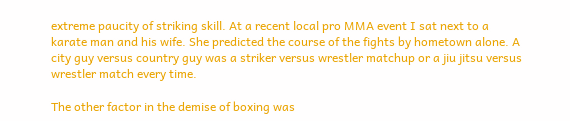extreme paucity of striking skill. At a recent local pro MMA event I sat next to a karate man and his wife. She predicted the course of the fights by hometown alone. A city guy versus country guy was a striker versus wrestler matchup or a jiu jitsu versus wrestler match every time.

The other factor in the demise of boxing was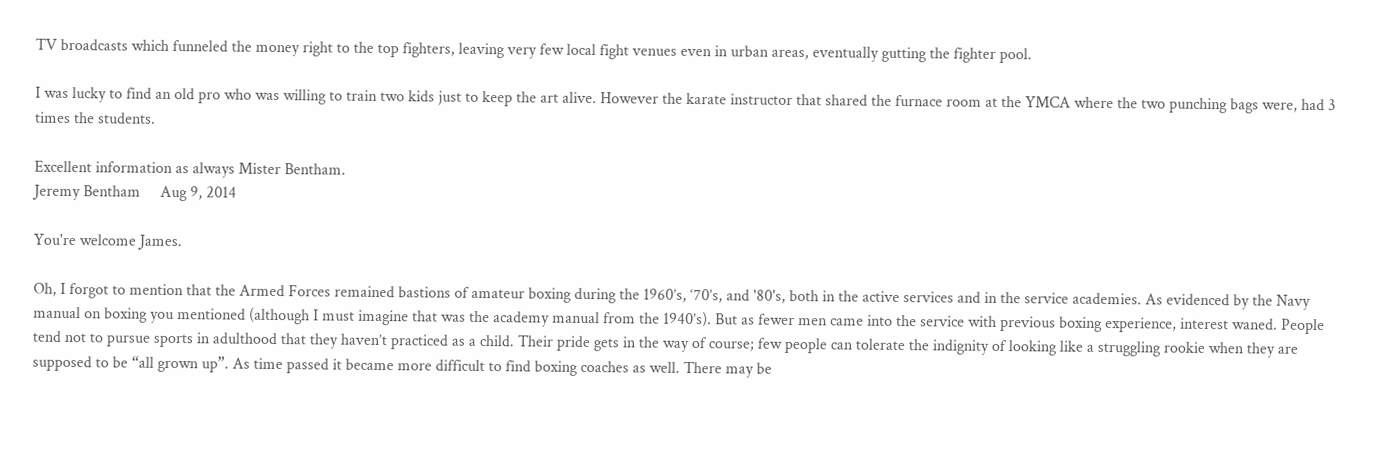TV broadcasts which funneled the money right to the top fighters, leaving very few local fight venues even in urban areas, eventually gutting the fighter pool.

I was lucky to find an old pro who was willing to train two kids just to keep the art alive. However the karate instructor that shared the furnace room at the YMCA where the two punching bags were, had 3 times the students.

Excellent information as always Mister Bentham.
Jeremy Bentham     Aug 9, 2014

You're welcome James.

Oh, I forgot to mention that the Armed Forces remained bastions of amateur boxing during the 1960’s, ‘70’s, and '80's, both in the active services and in the service academies. As evidenced by the Navy manual on boxing you mentioned (although I must imagine that was the academy manual from the 1940’s). But as fewer men came into the service with previous boxing experience, interest waned. People tend not to pursue sports in adulthood that they haven’t practiced as a child. Their pride gets in the way of course; few people can tolerate the indignity of looking like a struggling rookie when they are supposed to be “all grown up”. As time passed it became more difficult to find boxing coaches as well. There may be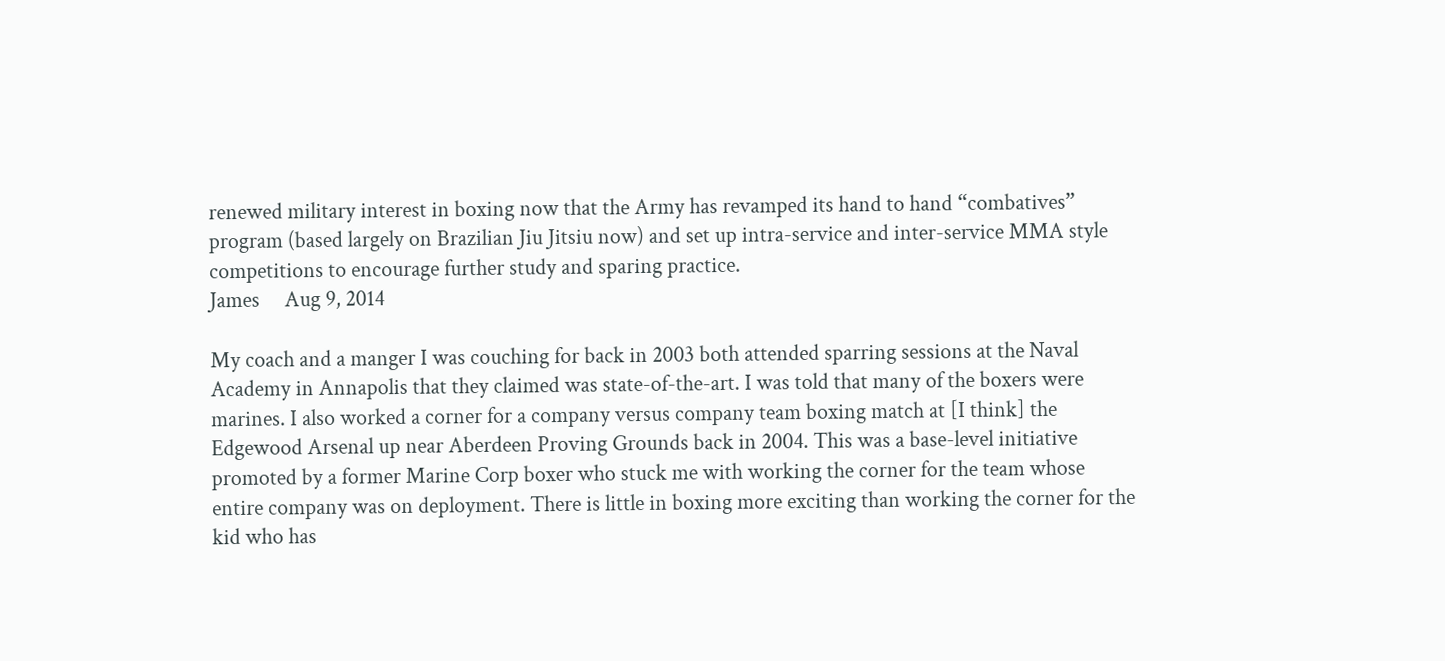renewed military interest in boxing now that the Army has revamped its hand to hand “combatives” program (based largely on Brazilian Jiu Jitsiu now) and set up intra-service and inter-service MMA style competitions to encourage further study and sparing practice.
James     Aug 9, 2014

My coach and a manger I was couching for back in 2003 both attended sparring sessions at the Naval Academy in Annapolis that they claimed was state-of-the-art. I was told that many of the boxers were marines. I also worked a corner for a company versus company team boxing match at [I think] the Edgewood Arsenal up near Aberdeen Proving Grounds back in 2004. This was a base-level initiative promoted by a former Marine Corp boxer who stuck me with working the corner for the team whose entire company was on deployment. There is little in boxing more exciting than working the corner for the kid who has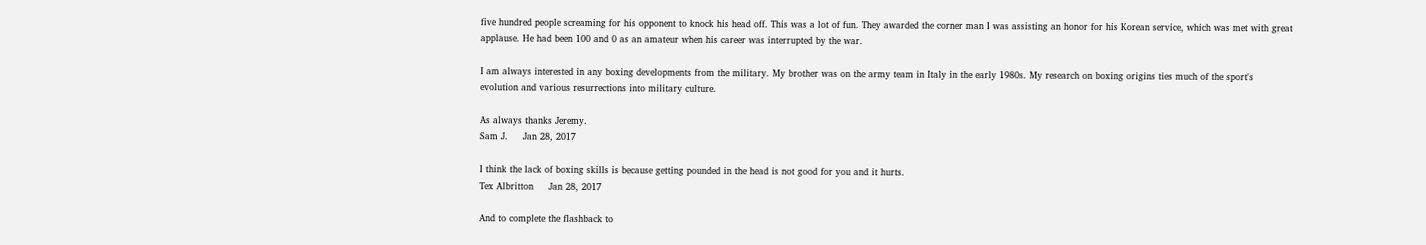five hundred people screaming for his opponent to knock his head off. This was a lot of fun. They awarded the corner man I was assisting an honor for his Korean service, which was met with great applause. He had been 100 and 0 as an amateur when his career was interrupted by the war.

I am always interested in any boxing developments from the military. My brother was on the army team in Italy in the early 1980s. My research on boxing origins ties much of the sport's evolution and various resurrections into military culture.

As always thanks Jeremy.
Sam J.     Jan 28, 2017

I think the lack of boxing skills is because getting pounded in the head is not good for you and it hurts.
Tex Albritton     Jan 28, 2017

And to complete the flashback to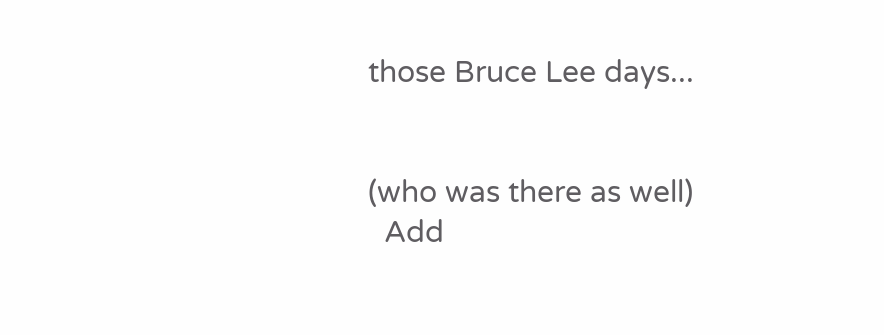those Bruce Lee days...


(who was there as well)
  Add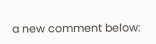a new comment below: